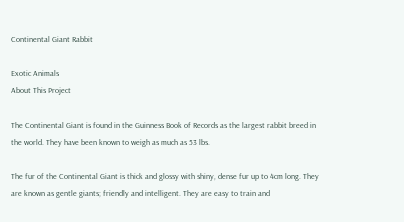Continental Giant Rabbit

Exotic Animals
About This Project

The Continental Giant is found in the Guinness Book of Records as the largest rabbit breed in the world. They have been known to weigh as much as 53 lbs.

The fur of the Continental Giant is thick and glossy with shiny, dense fur up to 4cm long. They are known as gentle giants; friendly and intelligent. They are easy to train and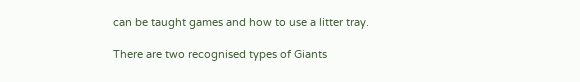can be taught games and how to use a litter tray.

There are two recognised types of Giants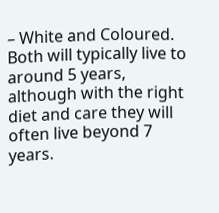– White and Coloured. Both will typically live to around 5 years, although with the right diet and care they will often live beyond 7 years.